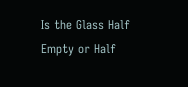Is the Glass Half Empty or Half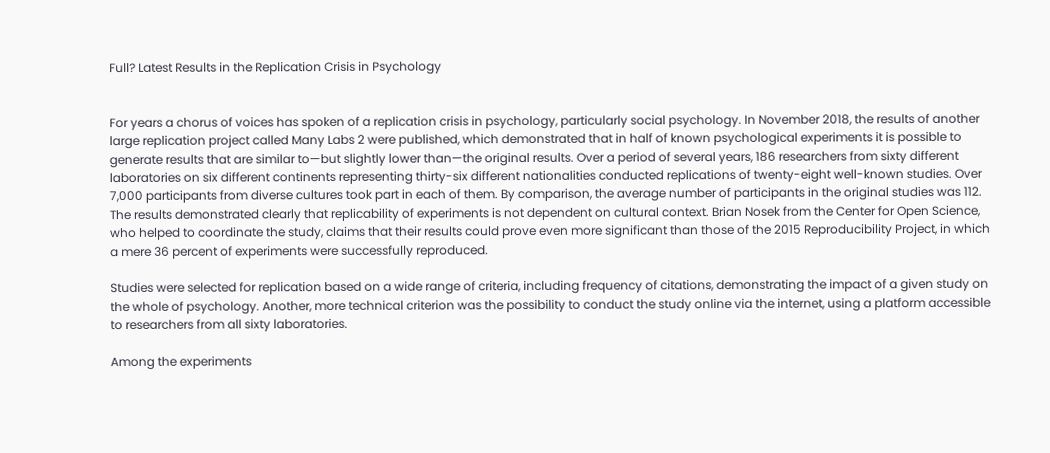Full? Latest Results in the Replication Crisis in Psychology


For years a chorus of voices has spoken of a replication crisis in psychology, particularly social psychology. In November 2018, the results of another large replication project called Many Labs 2 were published, which demonstrated that in half of known psychological experiments it is possible to generate results that are similar to—but slightly lower than—the original results. Over a period of several years, 186 researchers from sixty different laboratories on six different continents representing thirty-six different nationalities conducted replications of twenty-eight well-known studies. Over 7,000 participants from diverse cultures took part in each of them. By comparison, the average number of participants in the original studies was 112. The results demonstrated clearly that replicability of experiments is not dependent on cultural context. Brian Nosek from the Center for Open Science, who helped to coordinate the study, claims that their results could prove even more significant than those of the 2015 Reproducibility Project, in which a mere 36 percent of experiments were successfully reproduced.

Studies were selected for replication based on a wide range of criteria, including frequency of citations, demonstrating the impact of a given study on the whole of psychology. Another, more technical criterion was the possibility to conduct the study online via the internet, using a platform accessible to researchers from all sixty laboratories.

Among the experiments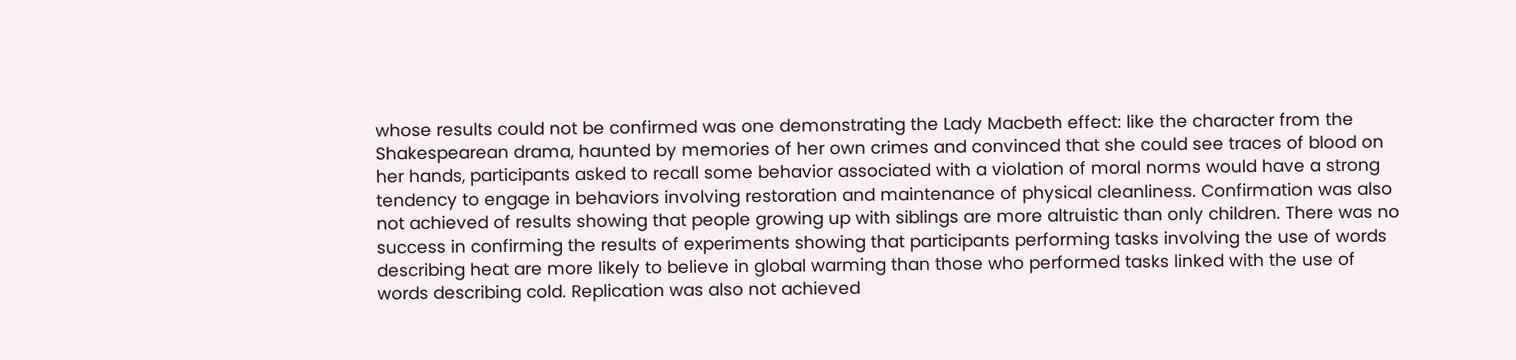whose results could not be confirmed was one demonstrating the Lady Macbeth effect: like the character from the Shakespearean drama, haunted by memories of her own crimes and convinced that she could see traces of blood on her hands, participants asked to recall some behavior associated with a violation of moral norms would have a strong tendency to engage in behaviors involving restoration and maintenance of physical cleanliness. Confirmation was also not achieved of results showing that people growing up with siblings are more altruistic than only children. There was no success in confirming the results of experiments showing that participants performing tasks involving the use of words describing heat are more likely to believe in global warming than those who performed tasks linked with the use of words describing cold. Replication was also not achieved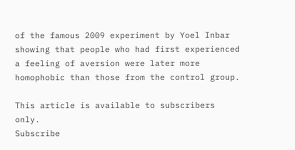of the famous 2009 experiment by Yoel Inbar showing that people who had first experienced a feeling of aversion were later more homophobic than those from the control group.

This article is available to subscribers only.
Subscribe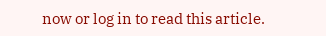now or log in to read this article.